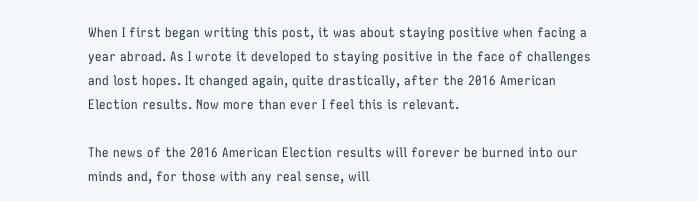When I first began writing this post, it was about staying positive when facing a year abroad. As I wrote it developed to staying positive in the face of challenges and lost hopes. It changed again, quite drastically, after the 2016 American Election results. Now more than ever I feel this is relevant.

The news of the 2016 American Election results will forever be burned into our minds and, for those with any real sense, will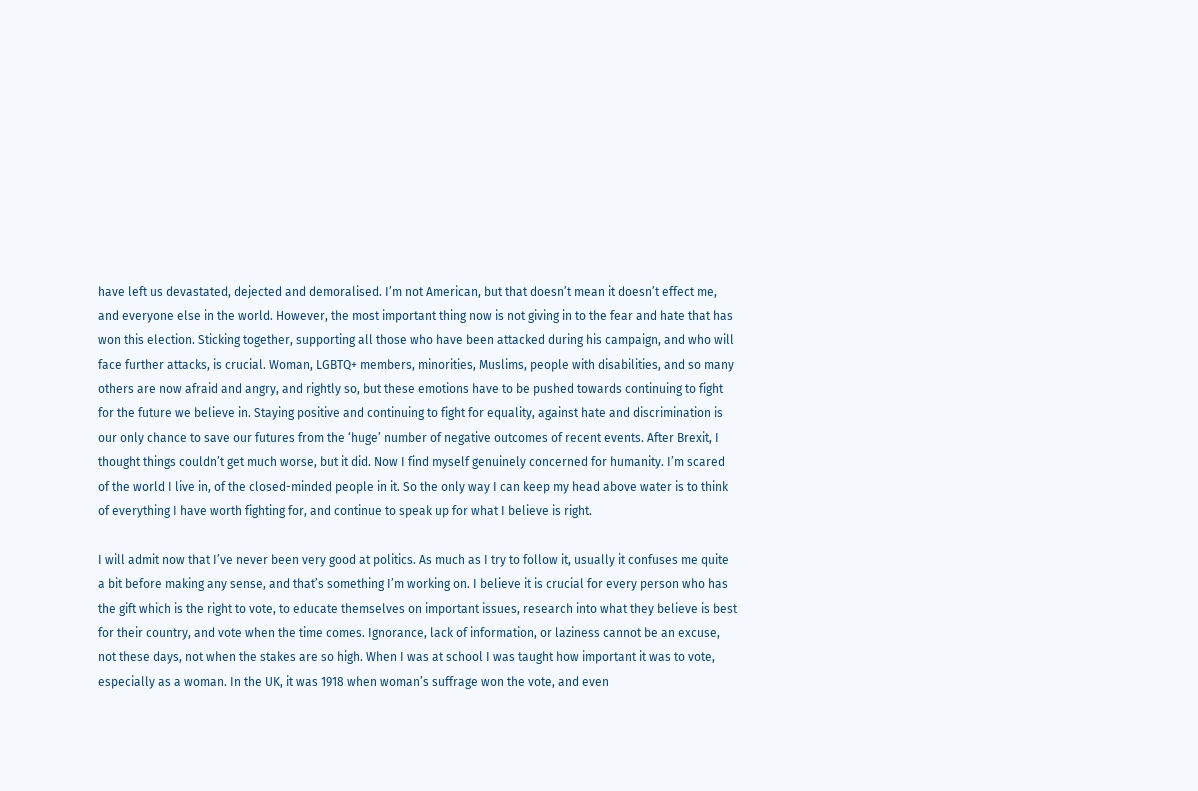have left us devastated, dejected and demoralised. I’m not American, but that doesn’t mean it doesn’t effect me, and everyone else in the world. However, the most important thing now is not giving in to the fear and hate that has won this election. Sticking together, supporting all those who have been attacked during his campaign, and who will face further attacks, is crucial. Woman, LGBTQ+ members, minorities, Muslims, people with disabilities, and so many others are now afraid and angry, and rightly so, but these emotions have to be pushed towards continuing to fight for the future we believe in. Staying positive and continuing to fight for equality, against hate and discrimination is our only chance to save our futures from the ‘huge’ number of negative outcomes of recent events. After Brexit, I thought things couldn’t get much worse, but it did. Now I find myself genuinely concerned for humanity. I’m scared of the world I live in, of the closed-minded people in it. So the only way I can keep my head above water is to think of everything I have worth fighting for, and continue to speak up for what I believe is right.

I will admit now that I’ve never been very good at politics. As much as I try to follow it, usually it confuses me quite a bit before making any sense, and that’s something I’m working on. I believe it is crucial for every person who has the gift which is the right to vote, to educate themselves on important issues, research into what they believe is best for their country, and vote when the time comes. Ignorance, lack of information, or laziness cannot be an excuse, not these days, not when the stakes are so high. When I was at school I was taught how important it was to vote, especially as a woman. In the UK, it was 1918 when woman’s suffrage won the vote, and even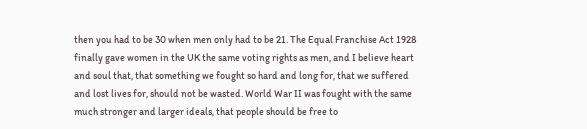then you had to be 30 when men only had to be 21. The Equal Franchise Act 1928 finally gave women in the UK the same voting rights as men, and I believe heart and soul that, that something we fought so hard and long for, that we suffered and lost lives for, should not be wasted. World War II was fought with the same much stronger and larger ideals, that people should be free to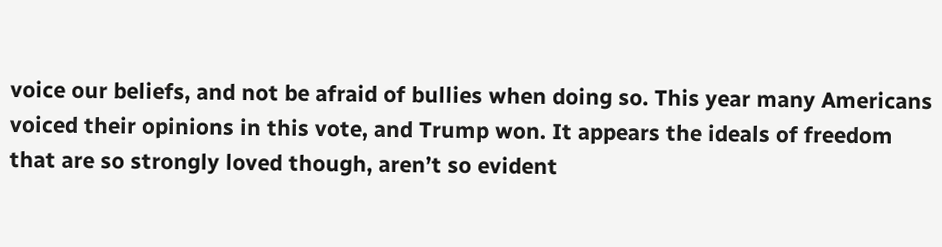voice our beliefs, and not be afraid of bullies when doing so. This year many Americans voiced their opinions in this vote, and Trump won. It appears the ideals of freedom that are so strongly loved though, aren’t so evident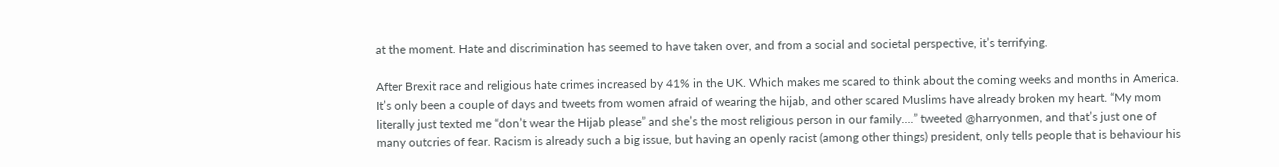at the moment. Hate and discrimination has seemed to have taken over, and from a social and societal perspective, it’s terrifying.

After Brexit race and religious hate crimes increased by 41% in the UK. Which makes me scared to think about the coming weeks and months in America. It’s only been a couple of days and tweets from women afraid of wearing the hijab, and other scared Muslims have already broken my heart. “My mom literally just texted me “don’t wear the Hijab please” and she’s the most religious person in our family….” tweeted @harryonmen, and that’s just one of many outcries of fear. Racism is already such a big issue, but having an openly racist (among other things) president, only tells people that is behaviour his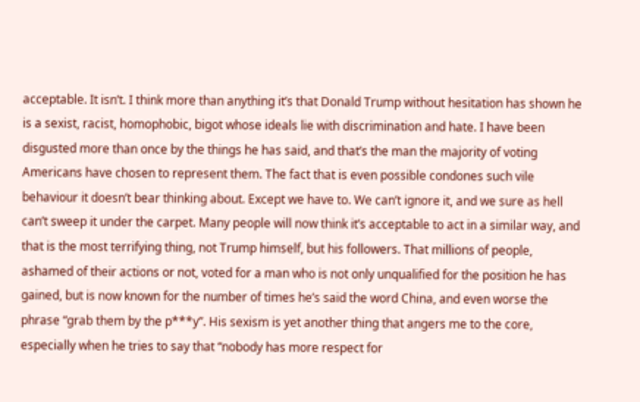acceptable. It isn’t. I think more than anything it’s that Donald Trump without hesitation has shown he is a sexist, racist, homophobic, bigot whose ideals lie with discrimination and hate. I have been disgusted more than once by the things he has said, and that’s the man the majority of voting Americans have chosen to represent them. The fact that is even possible condones such vile behaviour it doesn’t bear thinking about. Except we have to. We can’t ignore it, and we sure as hell can’t sweep it under the carpet. Many people will now think it’s acceptable to act in a similar way, and that is the most terrifying thing, not Trump himself, but his followers. That millions of people, ashamed of their actions or not, voted for a man who is not only unqualified for the position he has gained, but is now known for the number of times he’s said the word China, and even worse the phrase “grab them by the p***y”. His sexism is yet another thing that angers me to the core, especially when he tries to say that “nobody has more respect for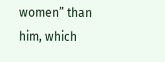women” than him, which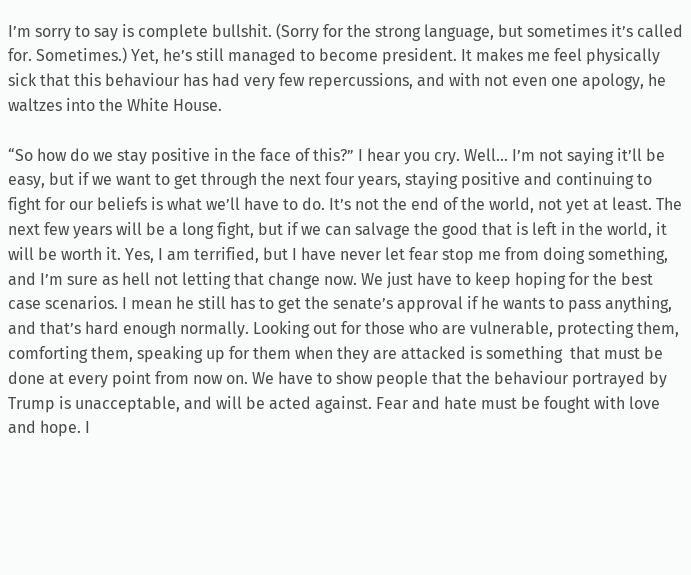I’m sorry to say is complete bullshit. (Sorry for the strong language, but sometimes it’s called for. Sometimes.) Yet, he’s still managed to become president. It makes me feel physically sick that this behaviour has had very few repercussions, and with not even one apology, he waltzes into the White House.

“So how do we stay positive in the face of this?” I hear you cry. Well… I’m not saying it’ll be easy, but if we want to get through the next four years, staying positive and continuing to fight for our beliefs is what we’ll have to do. It’s not the end of the world, not yet at least. The next few years will be a long fight, but if we can salvage the good that is left in the world, it will be worth it. Yes, I am terrified, but I have never let fear stop me from doing something, and I’m sure as hell not letting that change now. We just have to keep hoping for the best case scenarios. I mean he still has to get the senate’s approval if he wants to pass anything, and that’s hard enough normally. Looking out for those who are vulnerable, protecting them, comforting them, speaking up for them when they are attacked is something  that must be done at every point from now on. We have to show people that the behaviour portrayed by Trump is unacceptable, and will be acted against. Fear and hate must be fought with love and hope. I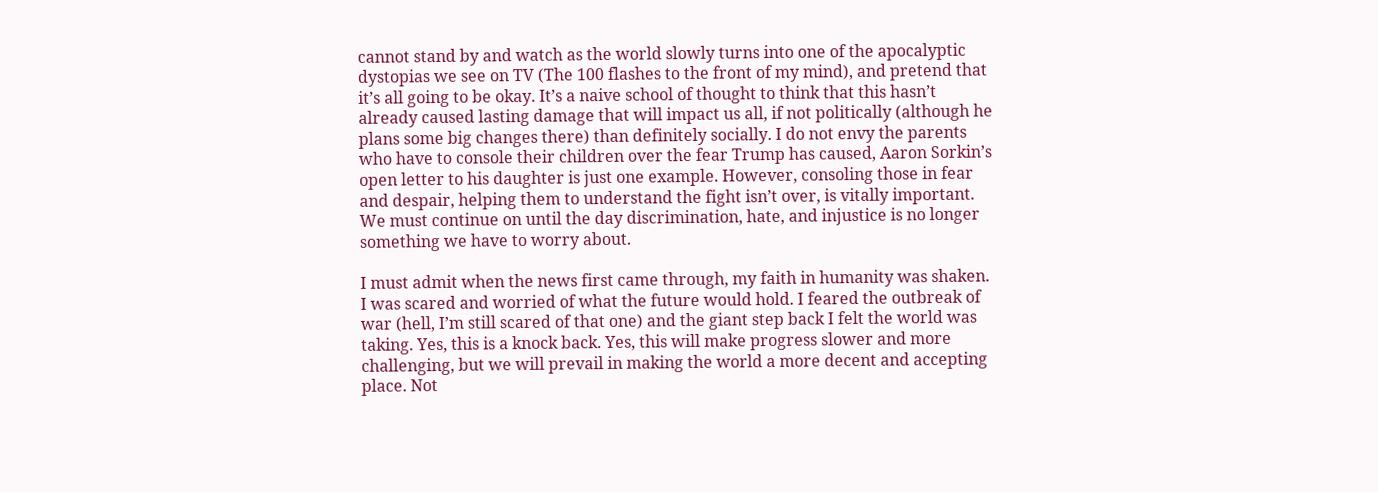cannot stand by and watch as the world slowly turns into one of the apocalyptic dystopias we see on TV (The 100 flashes to the front of my mind), and pretend that it’s all going to be okay. It’s a naive school of thought to think that this hasn’t already caused lasting damage that will impact us all, if not politically (although he plans some big changes there) than definitely socially. I do not envy the parents who have to console their children over the fear Trump has caused, Aaron Sorkin’s open letter to his daughter is just one example. However, consoling those in fear and despair, helping them to understand the fight isn’t over, is vitally important. We must continue on until the day discrimination, hate, and injustice is no longer something we have to worry about.

I must admit when the news first came through, my faith in humanity was shaken. I was scared and worried of what the future would hold. I feared the outbreak of war (hell, I’m still scared of that one) and the giant step back I felt the world was taking. Yes, this is a knock back. Yes, this will make progress slower and more challenging, but we will prevail in making the world a more decent and accepting place. Not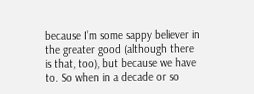because I’m some sappy believer in the greater good (although there is that, too), but because we have to. So when in a decade or so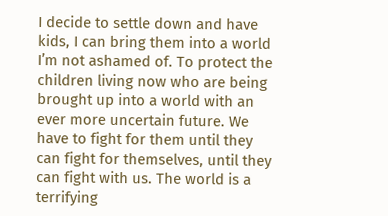I decide to settle down and have kids, I can bring them into a world I’m not ashamed of. To protect the children living now who are being brought up into a world with an ever more uncertain future. We have to fight for them until they can fight for themselves, until they can fight with us. The world is a terrifying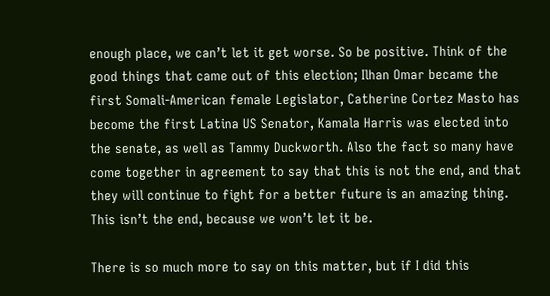enough place, we can’t let it get worse. So be positive. Think of the good things that came out of this election; Ilhan Omar became the first Somali-American female Legislator, Catherine Cortez Masto has become the first Latina US Senator, Kamala Harris was elected into the senate, as well as Tammy Duckworth. Also the fact so many have come together in agreement to say that this is not the end, and that they will continue to fight for a better future is an amazing thing. This isn’t the end, because we won’t let it be.

There is so much more to say on this matter, but if I did this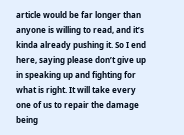article would be far longer than anyone is willing to read, and it’s kinda already pushing it. So I end here, saying please don’t give up in speaking up and fighting for what is right. It will take every one of us to repair the damage being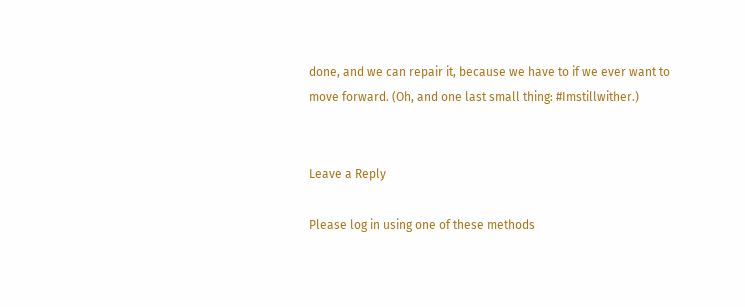done, and we can repair it, because we have to if we ever want to move forward. (Oh, and one last small thing: #Imstillwither.)


Leave a Reply

Please log in using one of these methods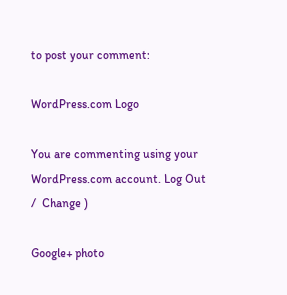to post your comment:

WordPress.com Logo

You are commenting using your WordPress.com account. Log Out /  Change )

Google+ photo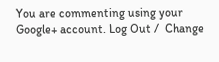You are commenting using your Google+ account. Log Out /  Change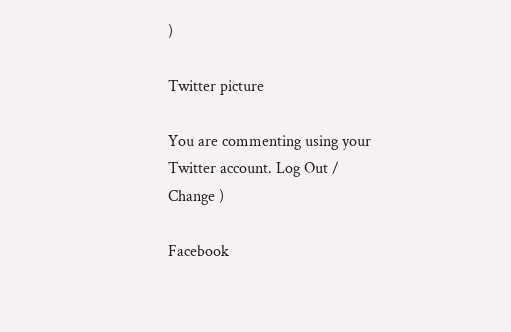)

Twitter picture

You are commenting using your Twitter account. Log Out /  Change )

Facebook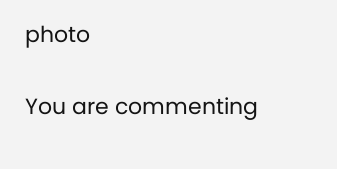photo

You are commenting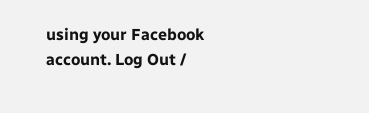using your Facebook account. Log Out /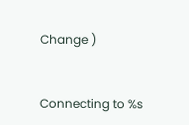Change )


Connecting to %s